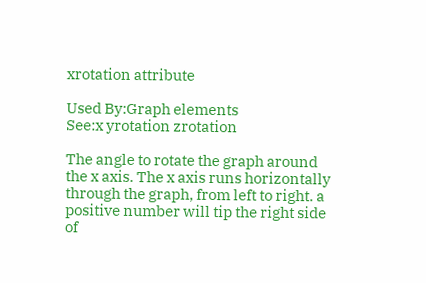xrotation attribute

Used By:Graph elements
See:x yrotation zrotation

The angle to rotate the graph around the x axis. The x axis runs horizontally through the graph, from left to right. a positive number will tip the right side of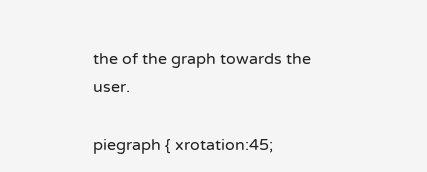the of the graph towards the user.

piegraph { xrotation:45;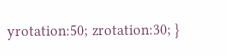yrotation:50; zrotation:30; }